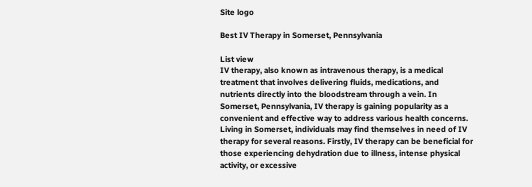Site logo

Best IV Therapy in Somerset, Pennsylvania

List view
IV therapy, also known as intravenous therapy, is a medical treatment that involves delivering fluids, medications, and nutrients directly into the bloodstream through a vein. In Somerset, Pennsylvania, IV therapy is gaining popularity as a convenient and effective way to address various health concerns. Living in Somerset, individuals may find themselves in need of IV therapy for several reasons. Firstly, IV therapy can be beneficial for those experiencing dehydration due to illness, intense physical activity, or excessive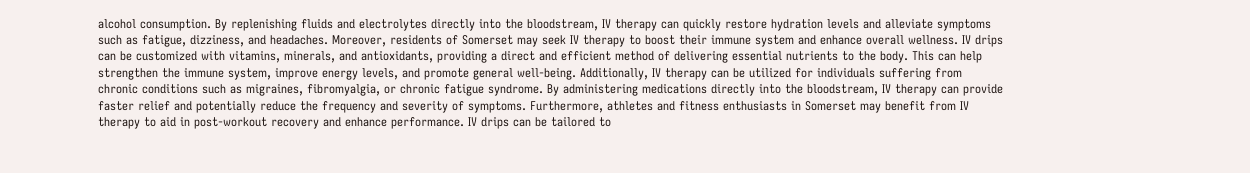alcohol consumption. By replenishing fluids and electrolytes directly into the bloodstream, IV therapy can quickly restore hydration levels and alleviate symptoms such as fatigue, dizziness, and headaches. Moreover, residents of Somerset may seek IV therapy to boost their immune system and enhance overall wellness. IV drips can be customized with vitamins, minerals, and antioxidants, providing a direct and efficient method of delivering essential nutrients to the body. This can help strengthen the immune system, improve energy levels, and promote general well-being. Additionally, IV therapy can be utilized for individuals suffering from chronic conditions such as migraines, fibromyalgia, or chronic fatigue syndrome. By administering medications directly into the bloodstream, IV therapy can provide faster relief and potentially reduce the frequency and severity of symptoms. Furthermore, athletes and fitness enthusiasts in Somerset may benefit from IV therapy to aid in post-workout recovery and enhance performance. IV drips can be tailored to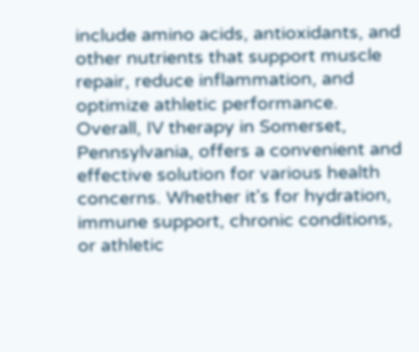include amino acids, antioxidants, and other nutrients that support muscle repair, reduce inflammation, and optimize athletic performance. Overall, IV therapy in Somerset, Pennsylvania, offers a convenient and effective solution for various health concerns. Whether it's for hydration, immune support, chronic conditions, or athletic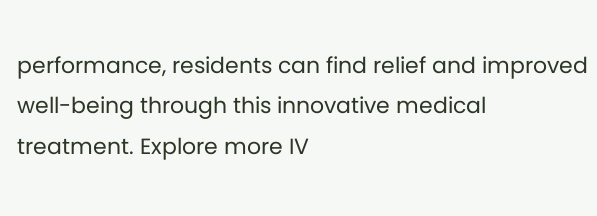performance, residents can find relief and improved well-being through this innovative medical treatment. Explore more IV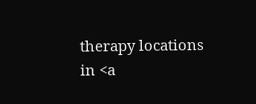therapy locations in <a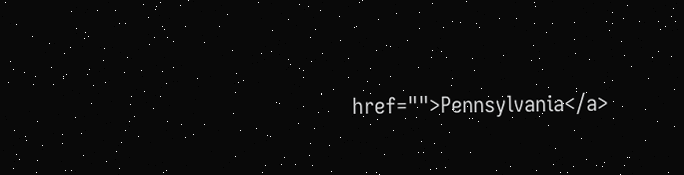href="">Pennsylvania</a>